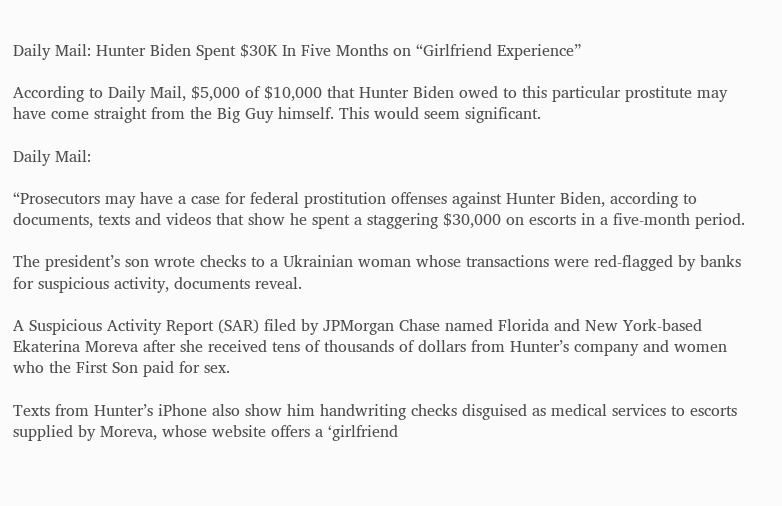Daily Mail: Hunter Biden Spent $30K In Five Months on “Girlfriend Experience”

According to Daily Mail, $5,000 of $10,000 that Hunter Biden owed to this particular prostitute may have come straight from the Big Guy himself. This would seem significant.

Daily Mail:

“Prosecutors may have a case for federal prostitution offenses against Hunter Biden, according to documents, texts and videos that show he spent a staggering $30,000 on escorts in a five-month period.

The president’s son wrote checks to a Ukrainian woman whose transactions were red-flagged by banks for suspicious activity, documents reveal.

A Suspicious Activity Report (SAR) filed by JPMorgan Chase named Florida and New York-based Ekaterina Moreva after she received tens of thousands of dollars from Hunter’s company and women who the First Son paid for sex.

Texts from Hunter’s iPhone also show him handwriting checks disguised as medical services to escorts supplied by Moreva, whose website offers a ‘girlfriend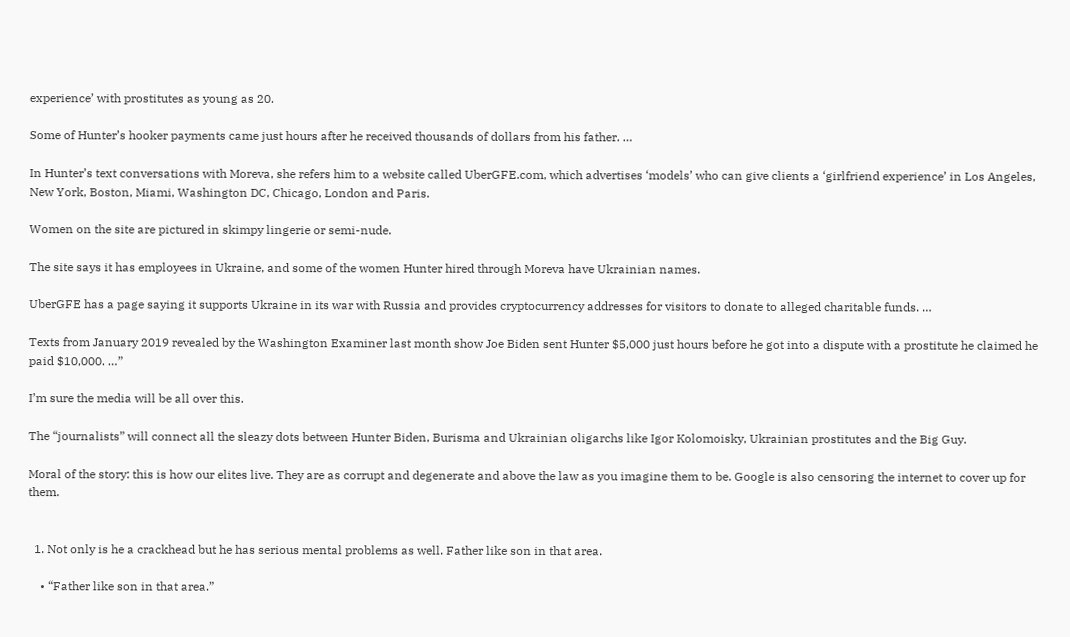experience’ with prostitutes as young as 20.

Some of Hunter’s hooker payments came just hours after he received thousands of dollars from his father. …

In Hunter’s text conversations with Moreva, she refers him to a website called UberGFE.com, which advertises ‘models’ who can give clients a ‘girlfriend experience’ in Los Angeles, New York, Boston, Miami, Washington DC, Chicago, London and Paris.

Women on the site are pictured in skimpy lingerie or semi-nude.

The site says it has employees in Ukraine, and some of the women Hunter hired through Moreva have Ukrainian names.

UberGFE has a page saying it supports Ukraine in its war with Russia and provides cryptocurrency addresses for visitors to donate to alleged charitable funds. …

Texts from January 2019 revealed by the Washington Examiner last month show Joe Biden sent Hunter $5,000 just hours before he got into a dispute with a prostitute he claimed he paid $10,000. …”

I’m sure the media will be all over this.

The “journalists” will connect all the sleazy dots between Hunter Biden, Burisma and Ukrainian oligarchs like Igor Kolomoisky, Ukrainian prostitutes and the Big Guy.

Moral of the story: this is how our elites live. They are as corrupt and degenerate and above the law as you imagine them to be. Google is also censoring the internet to cover up for them.


  1. Not only is he a crackhead but he has serious mental problems as well. Father like son in that area.

    • “Father like son in that area.”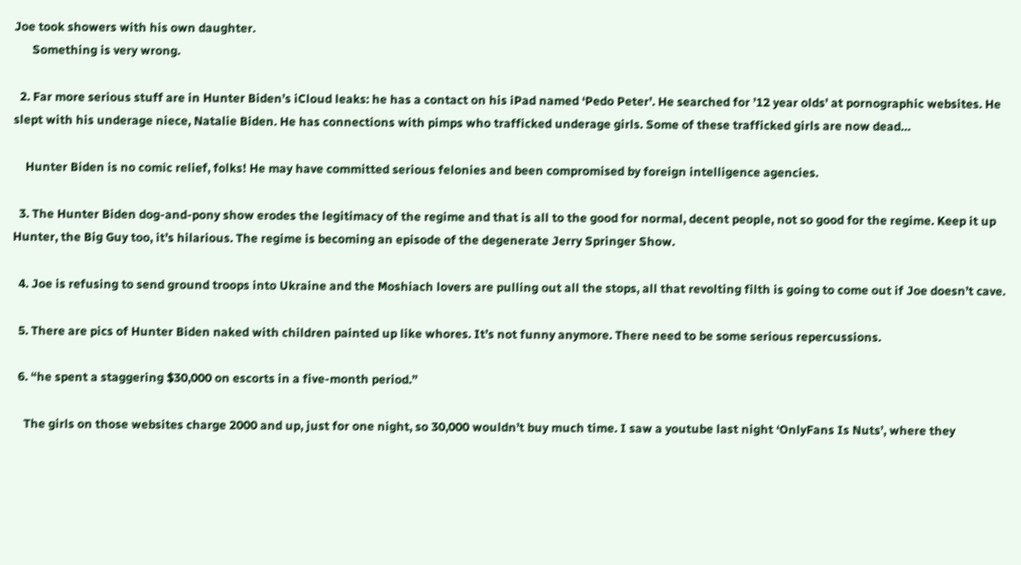Joe took showers with his own daughter.
      Something is very wrong.

  2. Far more serious stuff are in Hunter Biden’s iCloud leaks: he has a contact on his iPad named ‘Pedo Peter’. He searched for ’12 year olds’ at pornographic websites. He slept with his underage niece, Natalie Biden. He has connections with pimps who trafficked underage girls. Some of these trafficked girls are now dead…

    Hunter Biden is no comic relief, folks! He may have committed serious felonies and been compromised by foreign intelligence agencies.

  3. The Hunter Biden dog-and-pony show erodes the legitimacy of the regime and that is all to the good for normal, decent people, not so good for the regime. Keep it up Hunter, the Big Guy too, it’s hilarious. The regime is becoming an episode of the degenerate Jerry Springer Show.

  4. Joe is refusing to send ground troops into Ukraine and the Moshiach lovers are pulling out all the stops, all that revolting filth is going to come out if Joe doesn’t cave.

  5. There are pics of Hunter Biden naked with children painted up like whores. It’s not funny anymore. There need to be some serious repercussions.

  6. “he spent a staggering $30,000 on escorts in a five-month period.”

    The girls on those websites charge 2000 and up, just for one night, so 30,000 wouldn’t buy much time. I saw a youtube last night ‘OnlyFans Is Nuts’, where they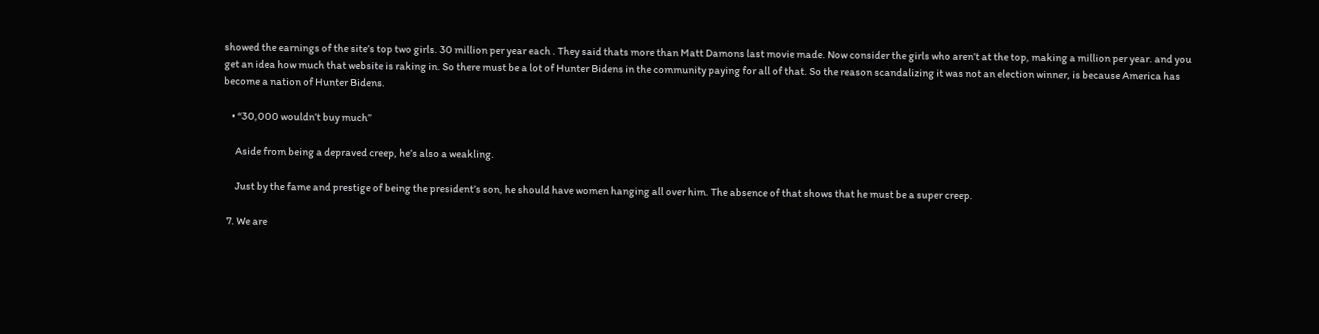showed the earnings of the site’s top two girls. 30 million per year each . They said thats more than Matt Damons last movie made. Now consider the girls who aren’t at the top, making a million per year. and you get an idea how much that website is raking in. So there must be a lot of Hunter Bidens in the community paying for all of that. So the reason scandalizing it was not an election winner, is because America has become a nation of Hunter Bidens.

    • “30,000 wouldn’t buy much”

      Aside from being a depraved creep, he’s also a weakling.

      Just by the fame and prestige of being the president’s son, he should have women hanging all over him. The absence of that shows that he must be a super creep.

  7. We are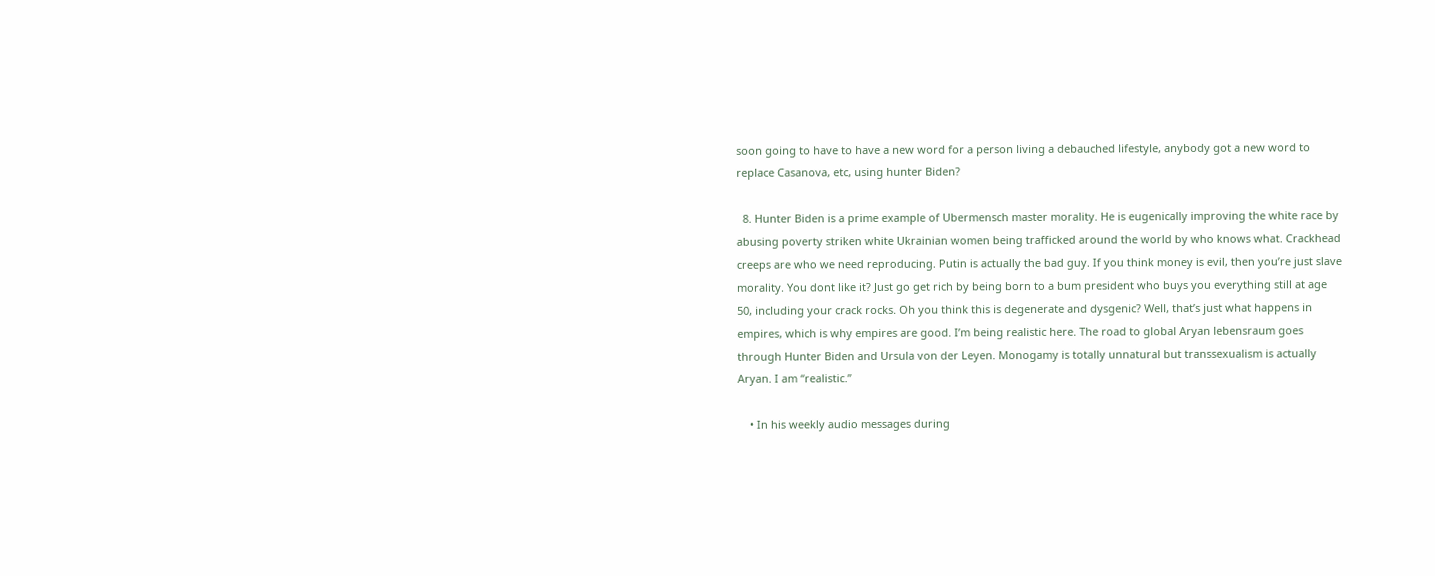soon going to have to have a new word for a person living a debauched lifestyle, anybody got a new word to replace Casanova, etc, using hunter Biden?

  8. Hunter Biden is a prime example of Ubermensch master morality. He is eugenically improving the white race by abusing poverty striken white Ukrainian women being trafficked around the world by who knows what. Crackhead creeps are who we need reproducing. Putin is actually the bad guy. If you think money is evil, then you’re just slave morality. You dont like it? Just go get rich by being born to a bum president who buys you everything still at age 50, including your crack rocks. Oh you think this is degenerate and dysgenic? Well, that’s just what happens in empires, which is why empires are good. I’m being realistic here. The road to global Aryan lebensraum goes through Hunter Biden and Ursula von der Leyen. Monogamy is totally unnatural but transsexualism is actually Aryan. I am “realistic.”

    • In his weekly audio messages during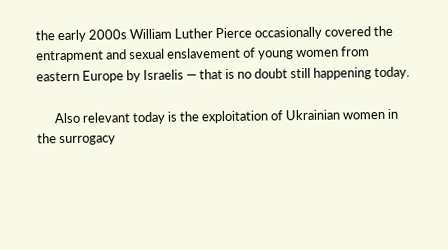the early 2000s William Luther Pierce occasionally covered the entrapment and sexual enslavement of young women from eastern Europe by Israelis — that is no doubt still happening today.

      Also relevant today is the exploitation of Ukrainian women in the surrogacy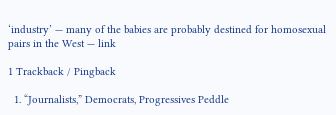‘industry’ — many of the babies are probably destined for homosexual pairs in the West — link

1 Trackback / Pingback

  1. “Journalists,” Democrats, Progressives Peddle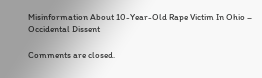Misinformation About 10-Year-Old Rape Victim In Ohio – Occidental Dissent

Comments are closed.